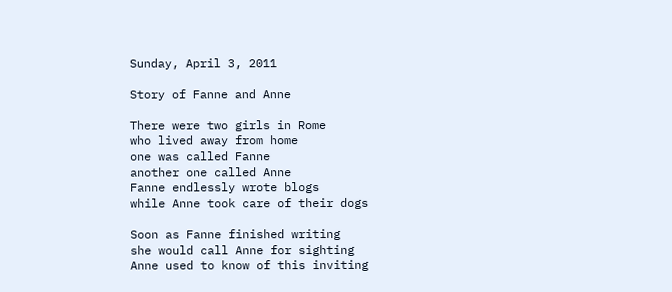Sunday, April 3, 2011

Story of Fanne and Anne

There were two girls in Rome
who lived away from home
one was called Fanne
another one called Anne
Fanne endlessly wrote blogs
while Anne took care of their dogs

Soon as Fanne finished writing
she would call Anne for sighting
Anne used to know of this inviting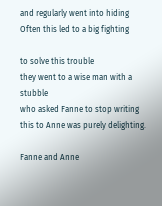and regularly went into hiding
Often this led to a big fighting

to solve this trouble
they went to a wise man with a stubble
who asked Fanne to stop writing
this to Anne was purely delighting.

Fanne and Anne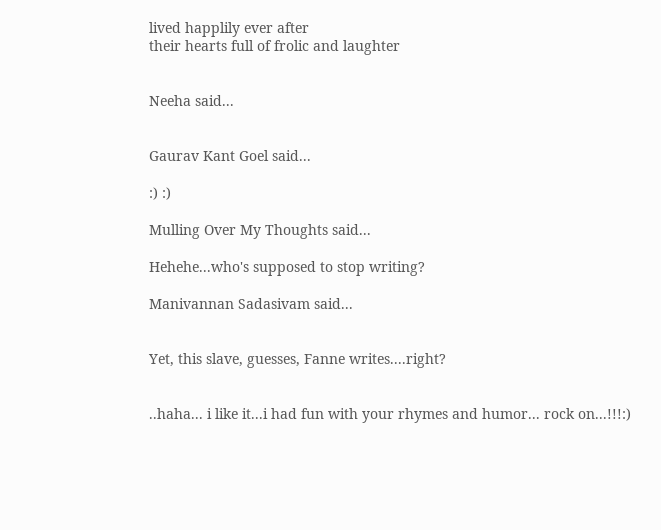lived happlily ever after
their hearts full of frolic and laughter


Neeha said...


Gaurav Kant Goel said...

:) :)

Mulling Over My Thoughts said...

Hehehe...who's supposed to stop writing?

Manivannan Sadasivam said...


Yet, this slave, guesses, Fanne writes....right?


..haha... i like it...i had fun with your rhymes and humor... rock on...!!!:)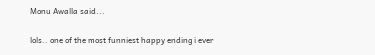Monu Awalla said...

lols.. one of the most funniest happy ending i ever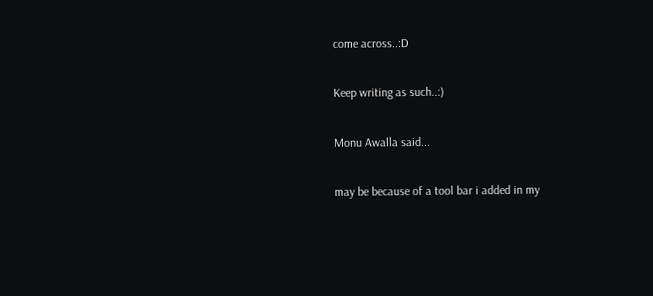come across..:D

Keep writing as such..:)

Monu Awalla said...

may be because of a tool bar i added in my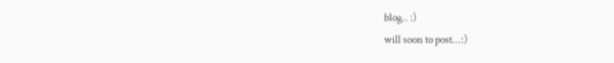blog.. :)
will soon to post...:)